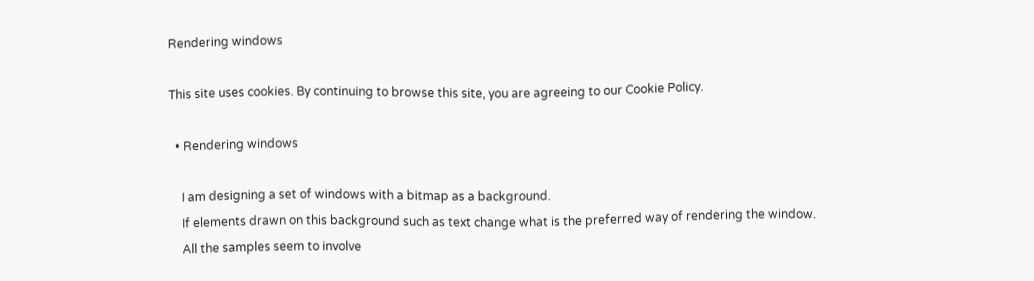Rendering windows

This site uses cookies. By continuing to browse this site, you are agreeing to our Cookie Policy.

  • Rendering windows

    I am designing a set of windows with a bitmap as a background.
    If elements drawn on this background such as text change what is the preferred way of rendering the window.
    All the samples seem to involve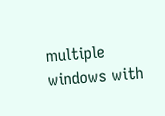multiple windows with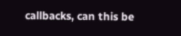callbacks, can this be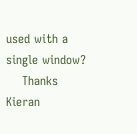used with a single window?
    Thanks Kieran